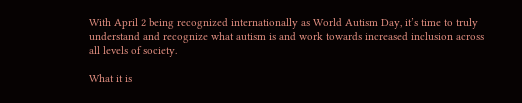With April 2 being recognized internationally as World Autism Day, it’s time to truly understand and recognize what autism is and work towards increased inclusion across all levels of society.

What it is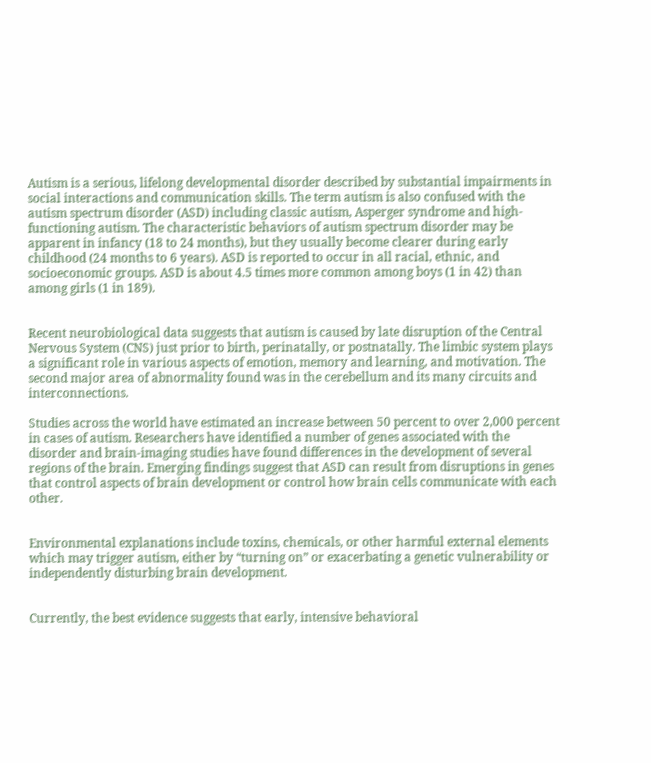Autism is a serious, lifelong developmental disorder described by substantial impairments in social interactions and communication skills. The term autism is also confused with the autism spectrum disorder (ASD) including classic autism, Asperger syndrome and high-functioning autism. The characteristic behaviors of autism spectrum disorder may be apparent in infancy (18 to 24 months), but they usually become clearer during early childhood (24 months to 6 years). ASD is reported to occur in all racial, ethnic, and socioeconomic groups. ASD is about 4.5 times more common among boys (1 in 42) than among girls (1 in 189).


Recent neurobiological data suggests that autism is caused by late disruption of the Central Nervous System (CNS) just prior to birth, perinatally, or postnatally. The limbic system plays a significant role in various aspects of emotion, memory and learning, and motivation. The second major area of abnormality found was in the cerebellum and its many circuits and interconnections.

Studies across the world have estimated an increase between 50 percent to over 2,000 percent in cases of autism. Researchers have identified a number of genes associated with the disorder and brain-imaging studies have found differences in the development of several regions of the brain. Emerging findings suggest that ASD can result from disruptions in genes that control aspects of brain development or control how brain cells communicate with each other.


Environmental explanations include toxins, chemicals, or other harmful external elements which may trigger autism, either by “turning on” or exacerbating a genetic vulnerability or independently disturbing brain development.


Currently, the best evidence suggests that early, intensive behavioral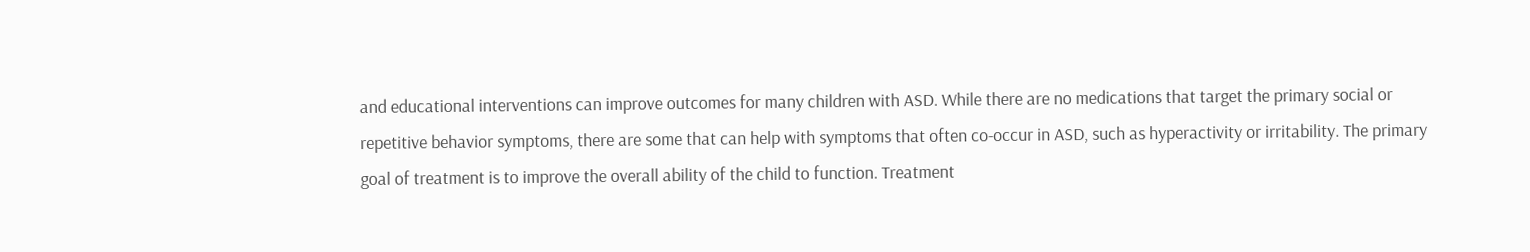and educational interventions can improve outcomes for many children with ASD. While there are no medications that target the primary social or repetitive behavior symptoms, there are some that can help with symptoms that often co-occur in ASD, such as hyperactivity or irritability. The primary goal of treatment is to improve the overall ability of the child to function. Treatment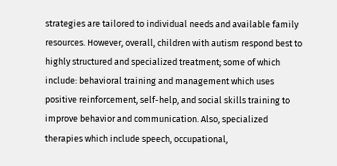strategies are tailored to individual needs and available family resources. However, overall, children with autism respond best to highly structured and specialized treatment; some of which include: behavioral training and management which uses positive reinforcement, self-help, and social skills training to improve behavior and communication. Also, specialized therapies which include speech, occupational,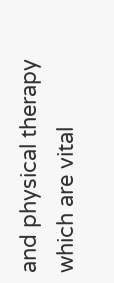and physical therapy which are vital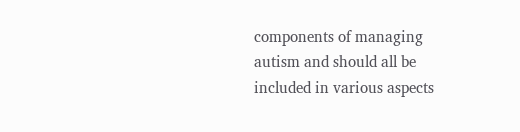components of managing autism and should all be included in various aspects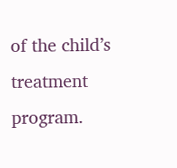of the child’s treatment program.